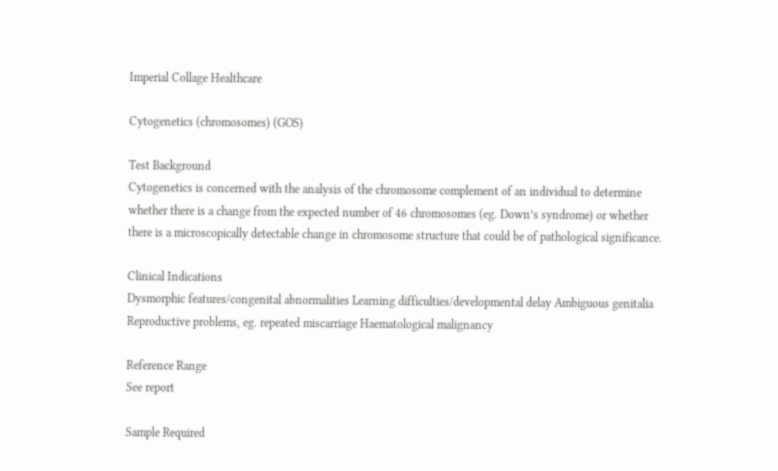Imperial Collage Healthcare

Cytogenetics (chromosomes) (GOS)

Test Background
Cytogenetics is concerned with the analysis of the chromosome complement of an individual to determine whether there is a change from the expected number of 46 chromosomes (eg. Down’s syndrome) or whether there is a microscopically detectable change in chromosome structure that could be of pathological significance.

Clinical Indications
Dysmorphic features/congenital abnormalities Learning difficulties/developmental delay Ambiguous genitalia Reproductive problems, eg. repeated miscarriage Haematological malignancy

Reference Range
See report

Sample Required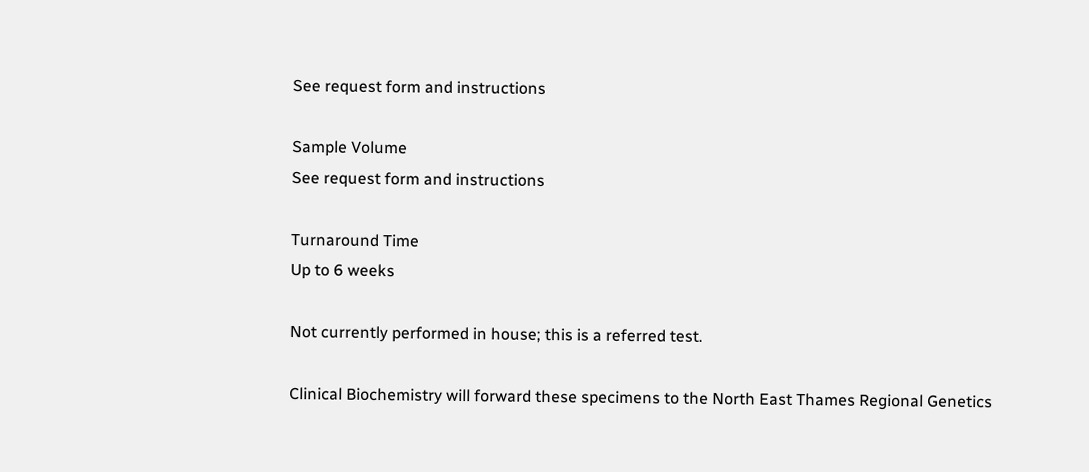See request form and instructions

Sample Volume
See request form and instructions

Turnaround Time
Up to 6 weeks

Not currently performed in house; this is a referred test.

Clinical Biochemistry will forward these specimens to the North East Thames Regional Genetics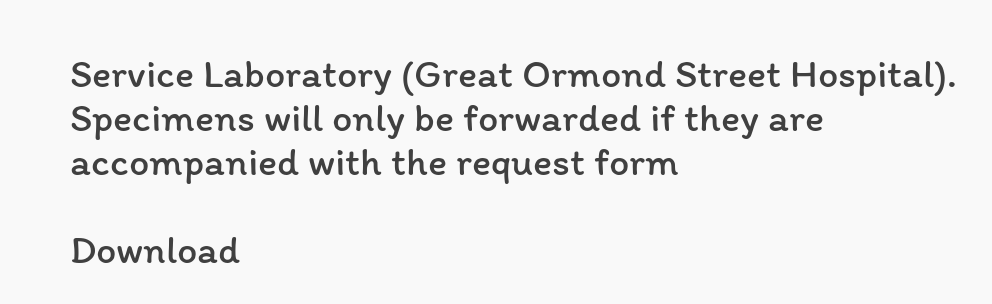Service Laboratory (Great Ormond Street Hospital).
Specimens will only be forwarded if they are accompanied with the request form

Download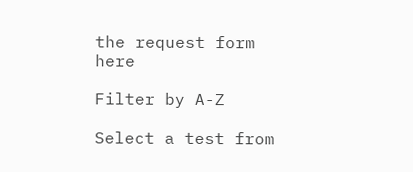the request form here

Filter by A-Z

Select a test from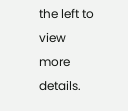the left to view more details.